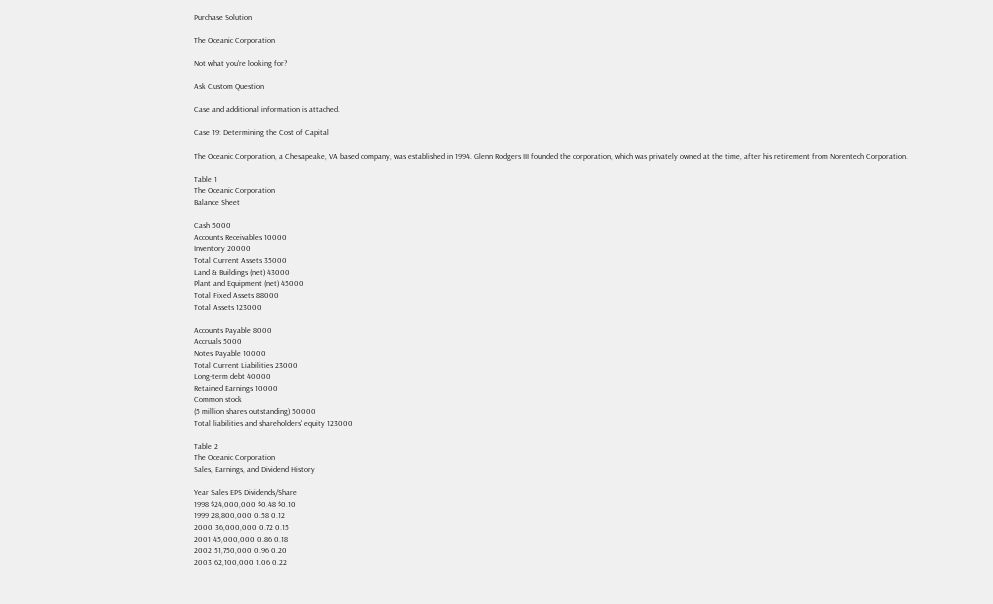Purchase Solution

The Oceanic Corporation

Not what you're looking for?

Ask Custom Question

Case and additional information is attached.

Case 19: Determining the Cost of Capital

The Oceanic Corporation, a Chesapeake, VA based company, was established in 1994. Glenn Rodgers III founded the corporation, which was privately owned at the time, after his retirement from Norentech Corporation.

Table 1
The Oceanic Corporation
Balance Sheet

Cash 5000
Accounts Receivables 10000
Inventory 20000
Total Current Assets 35000
Land & Buildings (net) 43000
Plant and Equipment (net) 45000
Total Fixed Assets 88000
Total Assets 123000

Accounts Payable 8000
Accruals 5000
Notes Payable 10000
Total Current Liabilities 23000
Long-term debt 40000
Retained Earnings 10000
Common stock
(5 million shares outstanding) 50000
Total liabilities and shareholders' equity 123000

Table 2
The Oceanic Corporation
Sales, Earnings, and Dividend History

Year Sales EPS Dividends/Share
1998 $24,000,000 $0.48 $0.10
1999 28,800,000 0.58 0.12
2000 36,000,000 0.72 0.15
2001 45,000,000 0.86 0.18
2002 51,750,000 0.96 0.20
2003 62,100,000 1.06 0.22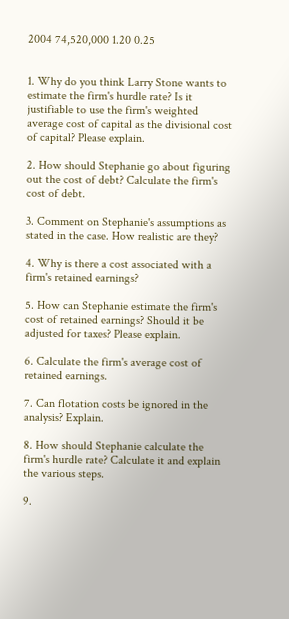2004 74,520,000 1.20 0.25


1. Why do you think Larry Stone wants to estimate the firm's hurdle rate? Is it justifiable to use the firm's weighted average cost of capital as the divisional cost of capital? Please explain.

2. How should Stephanie go about figuring out the cost of debt? Calculate the firm's cost of debt.

3. Comment on Stephanie's assumptions as stated in the case. How realistic are they?

4. Why is there a cost associated with a firm's retained earnings?

5. How can Stephanie estimate the firm's cost of retained earnings? Should it be adjusted for taxes? Please explain.

6. Calculate the firm's average cost of retained earnings.

7. Can flotation costs be ignored in the analysis? Explain.

8. How should Stephanie calculate the firm's hurdle rate? Calculate it and explain the various steps.

9.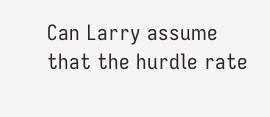Can Larry assume that the hurdle rate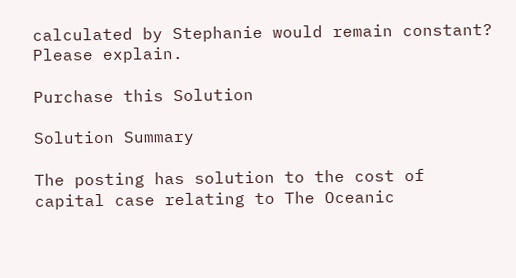calculated by Stephanie would remain constant? Please explain.

Purchase this Solution

Solution Summary

The posting has solution to the cost of capital case relating to The Oceanic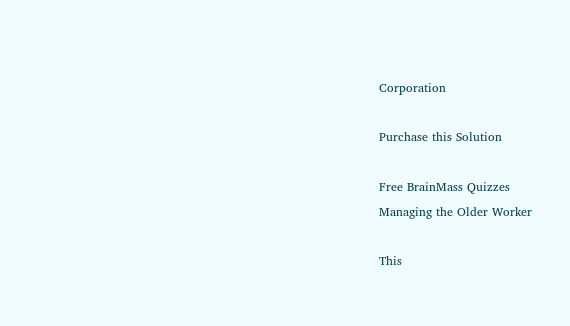Corporation

Purchase this Solution

Free BrainMass Quizzes
Managing the Older Worker

This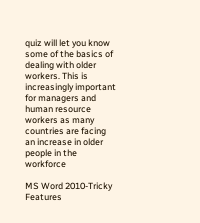quiz will let you know some of the basics of dealing with older workers. This is increasingly important for managers and human resource workers as many countries are facing an increase in older people in the workforce

MS Word 2010-Tricky Features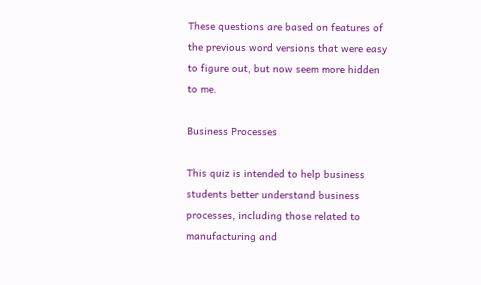These questions are based on features of the previous word versions that were easy to figure out, but now seem more hidden to me.

Business Processes

This quiz is intended to help business students better understand business processes, including those related to manufacturing and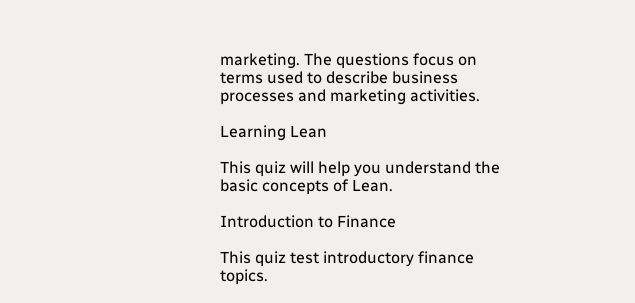marketing. The questions focus on terms used to describe business processes and marketing activities.

Learning Lean

This quiz will help you understand the basic concepts of Lean.

Introduction to Finance

This quiz test introductory finance topics.